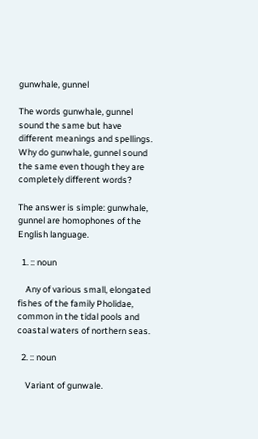gunwhale, gunnel

The words gunwhale, gunnel sound the same but have different meanings and spellings. Why do gunwhale, gunnel sound the same even though they are completely different words?

The answer is simple: gunwhale, gunnel are homophones of the English language.

  1. :: noun

    Any of various small, elongated fishes of the family Pholidae, common in the tidal pools and coastal waters of northern seas.

  2. :: noun

    Variant of gunwale.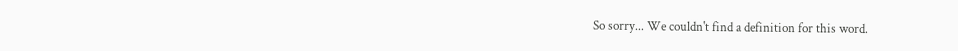So sorry... We couldn't find a definition for this word.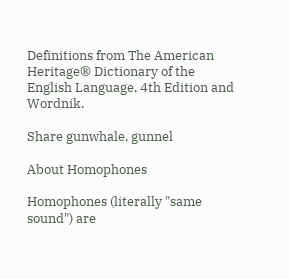Definitions from The American Heritage® Dictionary of the English Language, 4th Edition and Wordnik.

Share gunwhale, gunnel

About Homophones

Homophones (literally "same sound") are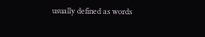usually defined as words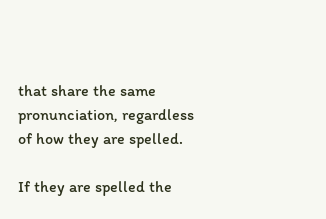that share the same pronunciation, regardless of how they are spelled.

If they are spelled the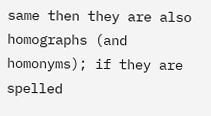same then they are also homographs (and homonyms); if they are spelled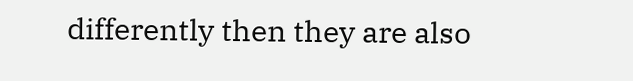differently then they are also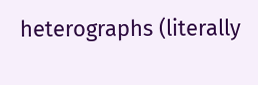heterographs (literally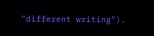"different writing").